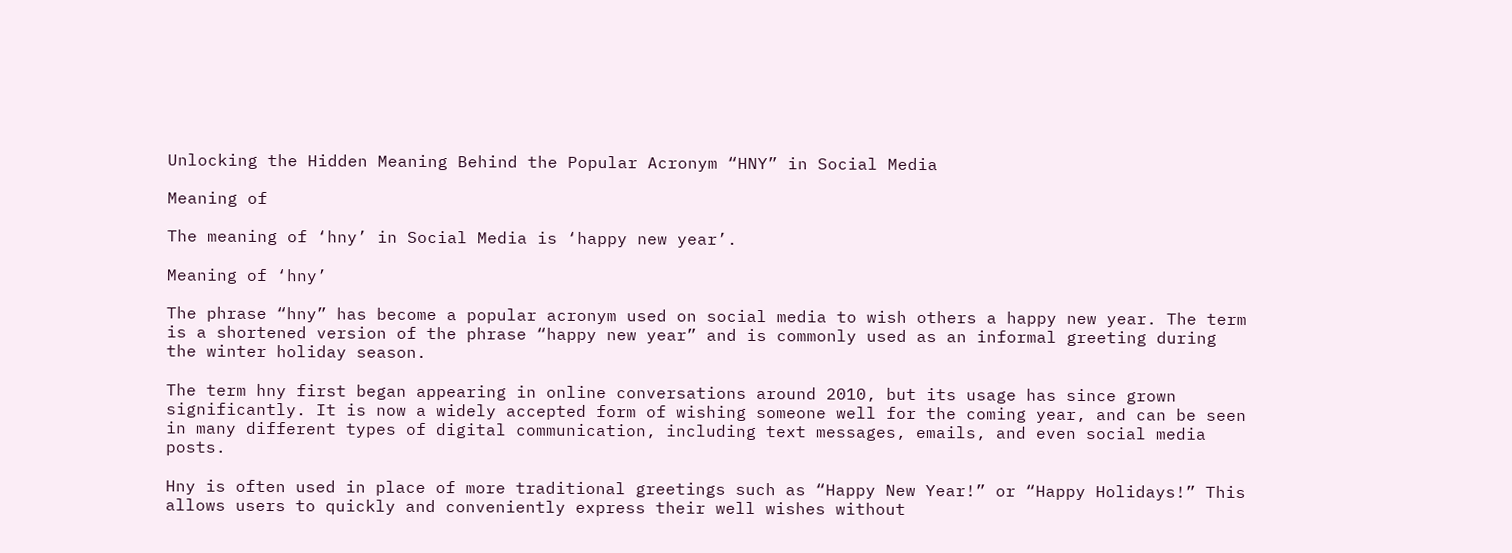Unlocking the Hidden Meaning Behind the Popular Acronym “HNY” in Social Media

Meaning of

The meaning of ‘hny’ in Social Media is ‘happy new year’.

Meaning of ‘hny’

The phrase “hny” has become a popular acronym used on social media to wish others a happy new year. The term is a shortened version of the phrase “happy new year” and is commonly used as an informal greeting during the winter holiday season.

The term hny first began appearing in online conversations around 2010, but its usage has since grown significantly. It is now a widely accepted form of wishing someone well for the coming year, and can be seen in many different types of digital communication, including text messages, emails, and even social media posts.

Hny is often used in place of more traditional greetings such as “Happy New Year!” or “Happy Holidays!” This allows users to quickly and conveniently express their well wishes without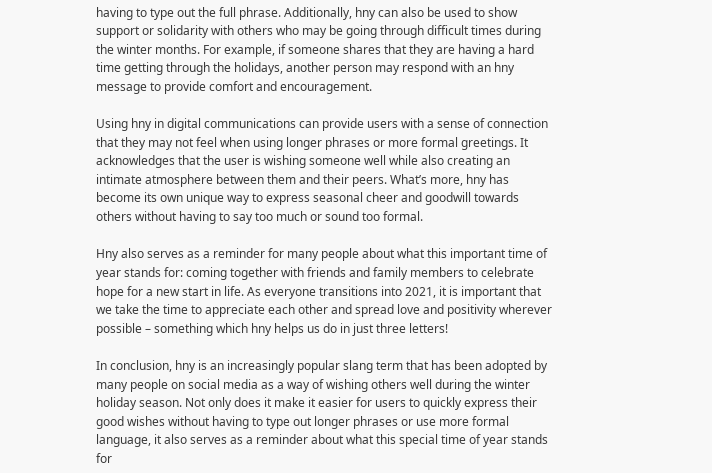having to type out the full phrase. Additionally, hny can also be used to show support or solidarity with others who may be going through difficult times during the winter months. For example, if someone shares that they are having a hard time getting through the holidays, another person may respond with an hny message to provide comfort and encouragement.

Using hny in digital communications can provide users with a sense of connection that they may not feel when using longer phrases or more formal greetings. It acknowledges that the user is wishing someone well while also creating an intimate atmosphere between them and their peers. What’s more, hny has become its own unique way to express seasonal cheer and goodwill towards others without having to say too much or sound too formal.

Hny also serves as a reminder for many people about what this important time of year stands for: coming together with friends and family members to celebrate hope for a new start in life. As everyone transitions into 2021, it is important that we take the time to appreciate each other and spread love and positivity wherever possible – something which hny helps us do in just three letters!

In conclusion, hny is an increasingly popular slang term that has been adopted by many people on social media as a way of wishing others well during the winter holiday season. Not only does it make it easier for users to quickly express their good wishes without having to type out longer phrases or use more formal language, it also serves as a reminder about what this special time of year stands for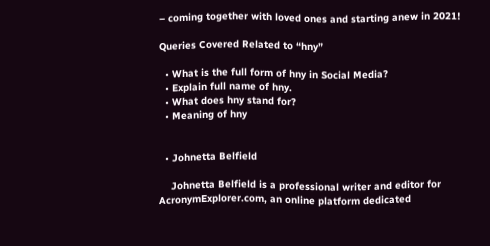– coming together with loved ones and starting anew in 2021!

Queries Covered Related to “hny”

  • What is the full form of hny in Social Media?
  • Explain full name of hny.
  • What does hny stand for?
  • Meaning of hny


  • Johnetta Belfield

    Johnetta Belfield is a professional writer and editor for AcronymExplorer.com, an online platform dedicated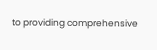to providing comprehensive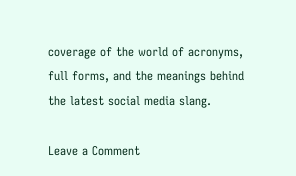coverage of the world of acronyms, full forms, and the meanings behind the latest social media slang.

Leave a Comment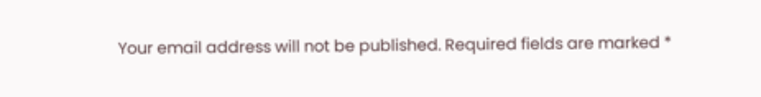Your email address will not be published. Required fields are marked *